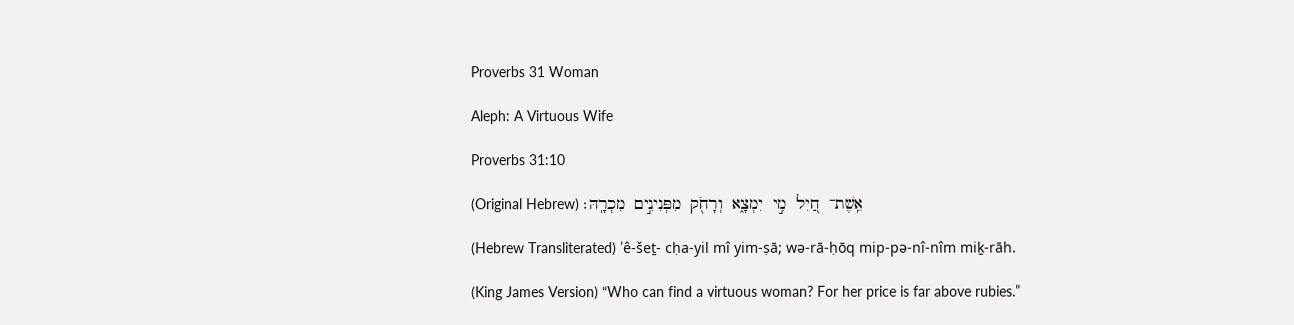Proverbs 31 Woman

Aleph: A Virtuous Wife

Proverbs 31:10

(Original Hebrew) אֵֽשֶׁת־  חַ֭יִל  מִ֣י  יִמְצָ֑א  וְרָחֹ֖ק  מִפְּנִינִ֣ים  מִכְרָֽהּ׃

(Hebrew Transliterated) ’ê-šeṯ- cḥa-yil mî yim-ṣā; wə-rā-ḥōq mip-pə-nî-nîm miḵ-rāh.

(King James Version) “Who can find a virtuous woman? For her price is far above rubies.”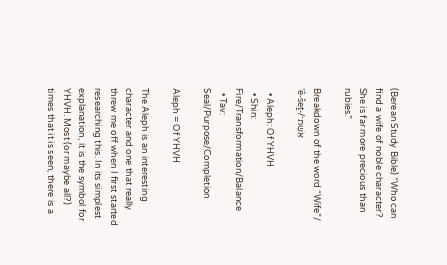(Berean Study Bible) “Who can find a wife of noble character? She is far more precious than rubies.”

Breakdown of the word “Wife”/ ’ê-šeṯ-/אֵשֶׁת־

  • Aleph: Of YHVH
  • Shin: Fire/Transformation/Balance
  • Tav: Seal/Purpose/Completion

Aleph = Of YHVH

The Aleph is an interesting character and one that really threw me off when I first started researching this. In its simplest explanation, it is the symbol for YHVH. Most (or maybe all?) times that it is seen, there is a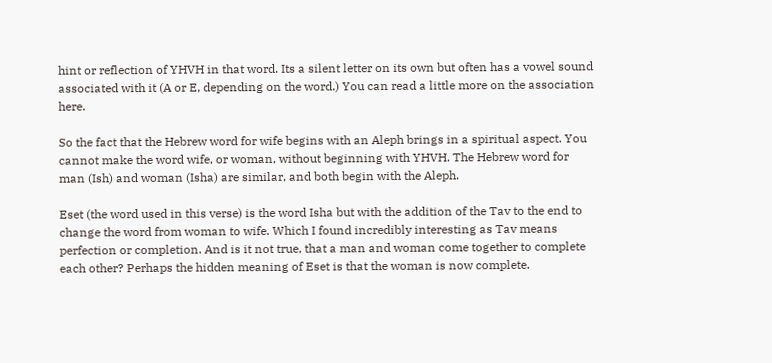hint or reflection of YHVH in that word. Its a silent letter on its own but often has a vowel sound associated with it (A or E, depending on the word.) You can read a little more on the association here.

So the fact that the Hebrew word for wife begins with an Aleph brings in a spiritual aspect. You cannot make the word wife, or woman, without beginning with YHVH. The Hebrew word for man (Ish) and woman (Isha) are similar, and both begin with the Aleph.

Eset (the word used in this verse) is the word Isha but with the addition of the Tav to the end to change the word from woman to wife. Which I found incredibly interesting as Tav means perfection or completion. And is it not true, that a man and woman come together to complete each other? Perhaps the hidden meaning of Eset is that the woman is now complete.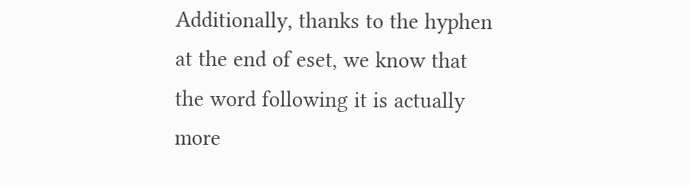Additionally, thanks to the hyphen at the end of eset, we know that the word following it is actually more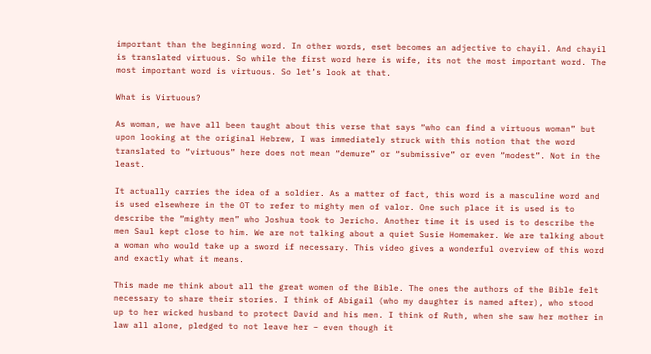important than the beginning word. In other words, eset becomes an adjective to chayil. And chayil is translated virtuous. So while the first word here is wife, its not the most important word. The most important word is virtuous. So let’s look at that.

What is Virtuous?

As woman, we have all been taught about this verse that says “who can find a virtuous woman” but upon looking at the original Hebrew, I was immediately struck with this notion that the word translated to “virtuous” here does not mean “demure” or “submissive” or even “modest”. Not in the least.

It actually carries the idea of a soldier. As a matter of fact, this word is a masculine word and is used elsewhere in the OT to refer to mighty men of valor. One such place it is used is to describe the “mighty men” who Joshua took to Jericho. Another time it is used is to describe the men Saul kept close to him. We are not talking about a quiet Susie Homemaker. We are talking about a woman who would take up a sword if necessary. This video gives a wonderful overview of this word and exactly what it means.

This made me think about all the great women of the Bible. The ones the authors of the Bible felt necessary to share their stories. I think of Abigail (who my daughter is named after), who stood up to her wicked husband to protect David and his men. I think of Ruth, when she saw her mother in law all alone, pledged to not leave her – even though it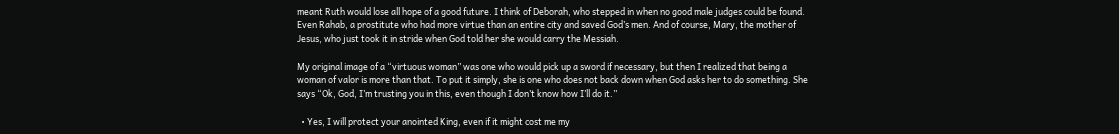meant Ruth would lose all hope of a good future. I think of Deborah, who stepped in when no good male judges could be found. Even Rahab, a prostitute who had more virtue than an entire city and saved God’s men. And of course, Mary, the mother of Jesus, who just took it in stride when God told her she would carry the Messiah.

My original image of a “virtuous woman” was one who would pick up a sword if necessary, but then I realized that being a woman of valor is more than that. To put it simply, she is one who does not back down when God asks her to do something. She says “Ok, God, I’m trusting you in this, even though I don’t know how I’ll do it.”

  • Yes, I will protect your anointed King, even if it might cost me my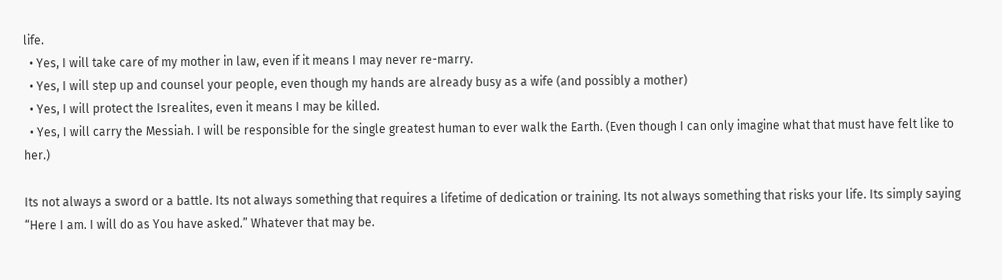life.
  • Yes, I will take care of my mother in law, even if it means I may never re-marry.
  • Yes, I will step up and counsel your people, even though my hands are already busy as a wife (and possibly a mother)
  • Yes, I will protect the Isrealites, even it means I may be killed.
  • Yes, I will carry the Messiah. I will be responsible for the single greatest human to ever walk the Earth. (Even though I can only imagine what that must have felt like to her.)

Its not always a sword or a battle. Its not always something that requires a lifetime of dedication or training. Its not always something that risks your life. Its simply saying “Here I am. I will do as You have asked.” Whatever that may be.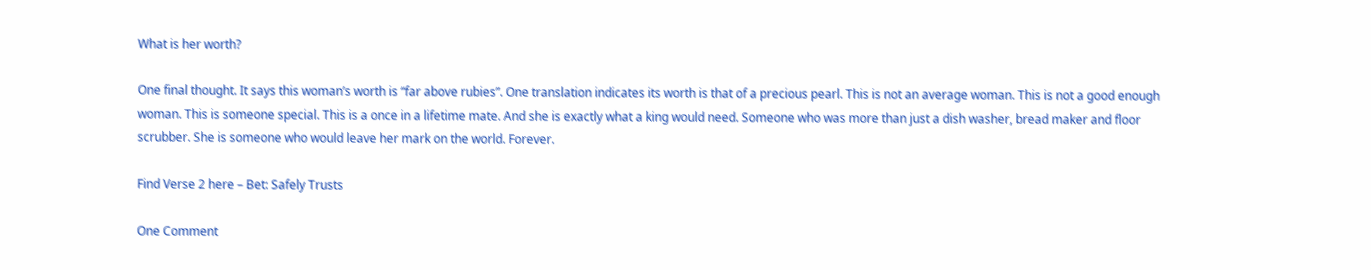What is her worth?

One final thought. It says this woman’s worth is “far above rubies”. One translation indicates its worth is that of a precious pearl. This is not an average woman. This is not a good enough woman. This is someone special. This is a once in a lifetime mate. And she is exactly what a king would need. Someone who was more than just a dish washer, bread maker and floor scrubber. She is someone who would leave her mark on the world. Forever.

Find Verse 2 here – Bet: Safely Trusts

One Comment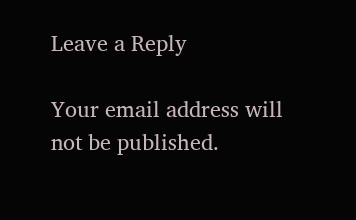Leave a Reply

Your email address will not be published.